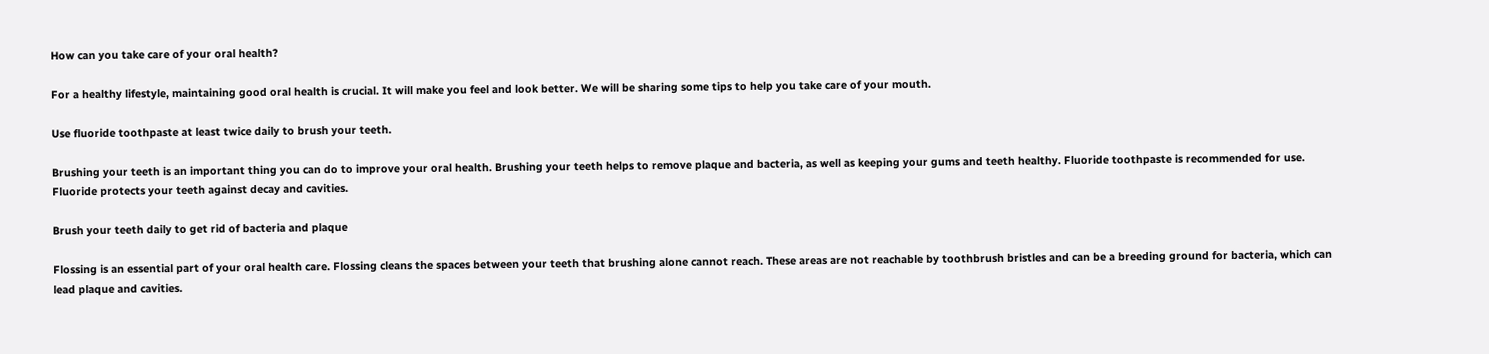How can you take care of your oral health?

For a healthy lifestyle, maintaining good oral health is crucial. It will make you feel and look better. We will be sharing some tips to help you take care of your mouth.

Use fluoride toothpaste at least twice daily to brush your teeth.

Brushing your teeth is an important thing you can do to improve your oral health. Brushing your teeth helps to remove plaque and bacteria, as well as keeping your gums and teeth healthy. Fluoride toothpaste is recommended for use. Fluoride protects your teeth against decay and cavities.

Brush your teeth daily to get rid of bacteria and plaque

Flossing is an essential part of your oral health care. Flossing cleans the spaces between your teeth that brushing alone cannot reach. These areas are not reachable by toothbrush bristles and can be a breeding ground for bacteria, which can lead plaque and cavities.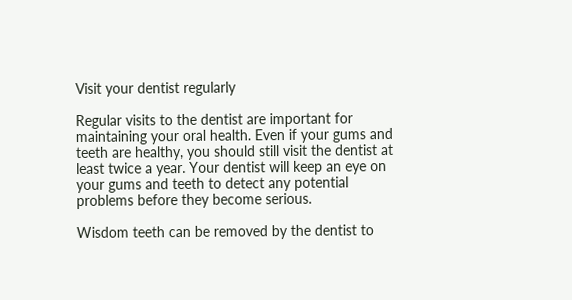Visit your dentist regularly

Regular visits to the dentist are important for maintaining your oral health. Even if your gums and teeth are healthy, you should still visit the dentist at least twice a year. Your dentist will keep an eye on your gums and teeth to detect any potential problems before they become serious.

Wisdom teeth can be removed by the dentist to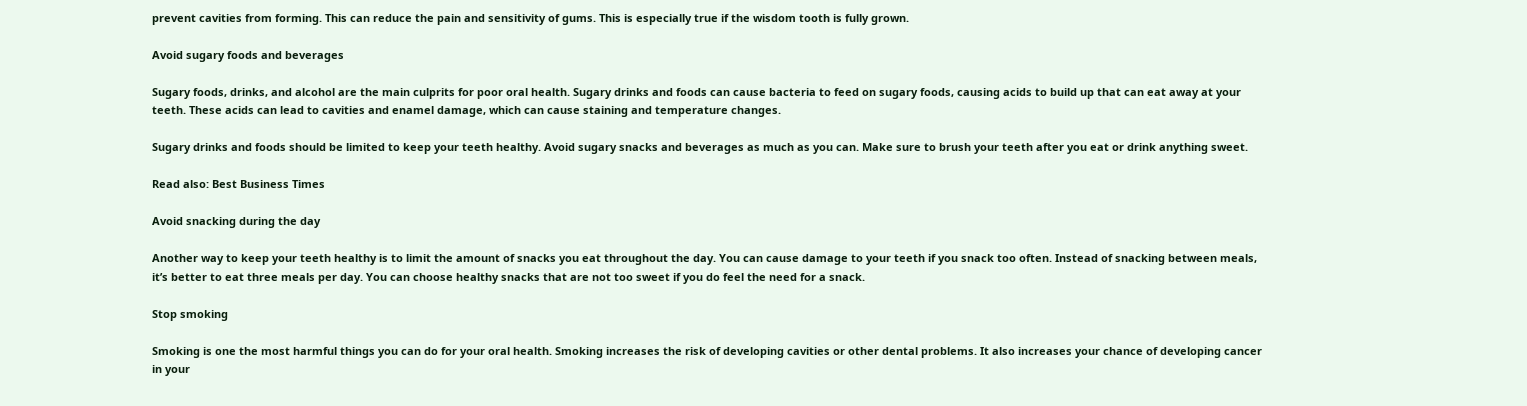prevent cavities from forming. This can reduce the pain and sensitivity of gums. This is especially true if the wisdom tooth is fully grown.

Avoid sugary foods and beverages

Sugary foods, drinks, and alcohol are the main culprits for poor oral health. Sugary drinks and foods can cause bacteria to feed on sugary foods, causing acids to build up that can eat away at your teeth. These acids can lead to cavities and enamel damage, which can cause staining and temperature changes.

Sugary drinks and foods should be limited to keep your teeth healthy. Avoid sugary snacks and beverages as much as you can. Make sure to brush your teeth after you eat or drink anything sweet.

Read also: Best Business Times

Avoid snacking during the day

Another way to keep your teeth healthy is to limit the amount of snacks you eat throughout the day. You can cause damage to your teeth if you snack too often. Instead of snacking between meals, it’s better to eat three meals per day. You can choose healthy snacks that are not too sweet if you do feel the need for a snack.

Stop smoking

Smoking is one the most harmful things you can do for your oral health. Smoking increases the risk of developing cavities or other dental problems. It also increases your chance of developing cancer in your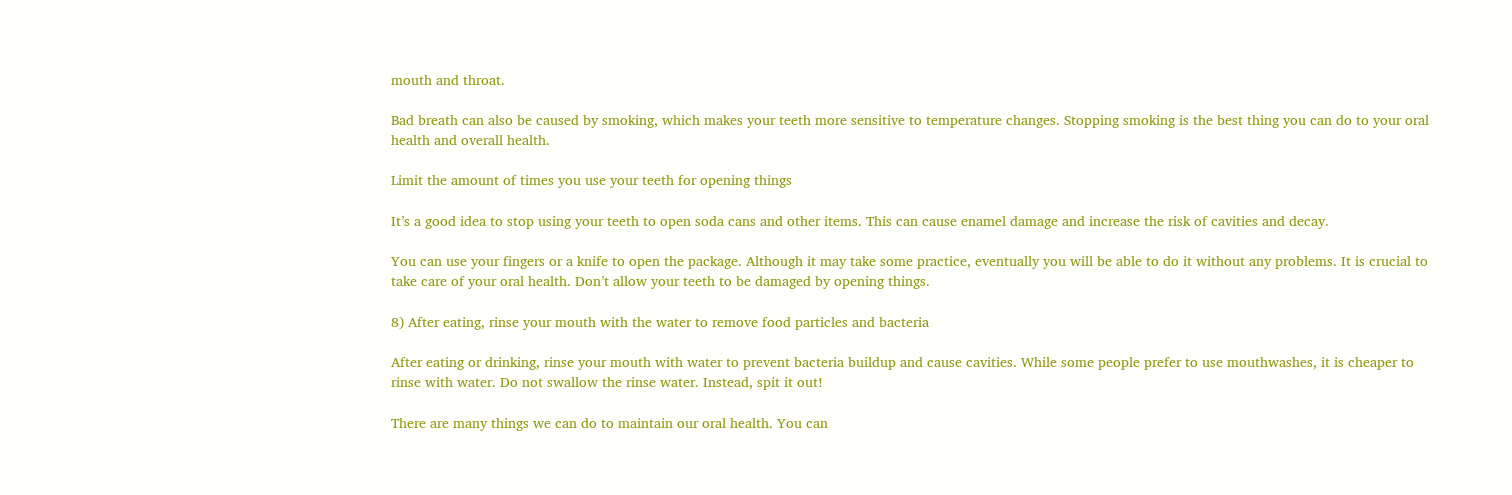mouth and throat.

Bad breath can also be caused by smoking, which makes your teeth more sensitive to temperature changes. Stopping smoking is the best thing you can do to your oral health and overall health.

Limit the amount of times you use your teeth for opening things

It’s a good idea to stop using your teeth to open soda cans and other items. This can cause enamel damage and increase the risk of cavities and decay.

You can use your fingers or a knife to open the package. Although it may take some practice, eventually you will be able to do it without any problems. It is crucial to take care of your oral health. Don’t allow your teeth to be damaged by opening things.

8) After eating, rinse your mouth with the water to remove food particles and bacteria

After eating or drinking, rinse your mouth with water to prevent bacteria buildup and cause cavities. While some people prefer to use mouthwashes, it is cheaper to rinse with water. Do not swallow the rinse water. Instead, spit it out!

There are many things we can do to maintain our oral health. You can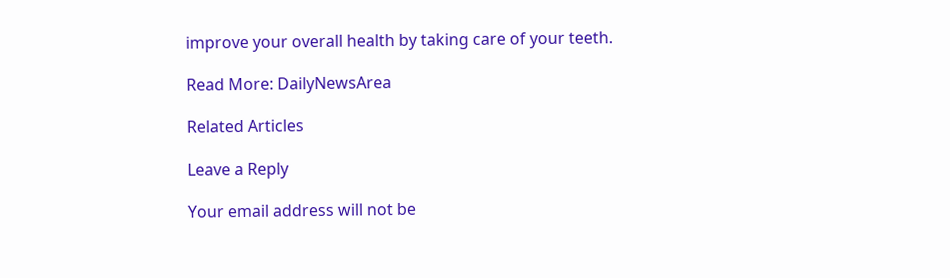improve your overall health by taking care of your teeth.

Read More: DailyNewsArea

Related Articles

Leave a Reply

Your email address will not be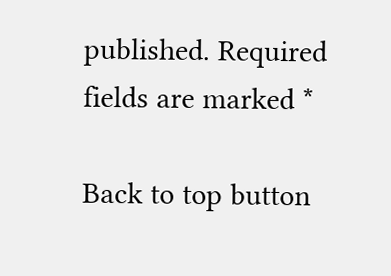published. Required fields are marked *

Back to top button